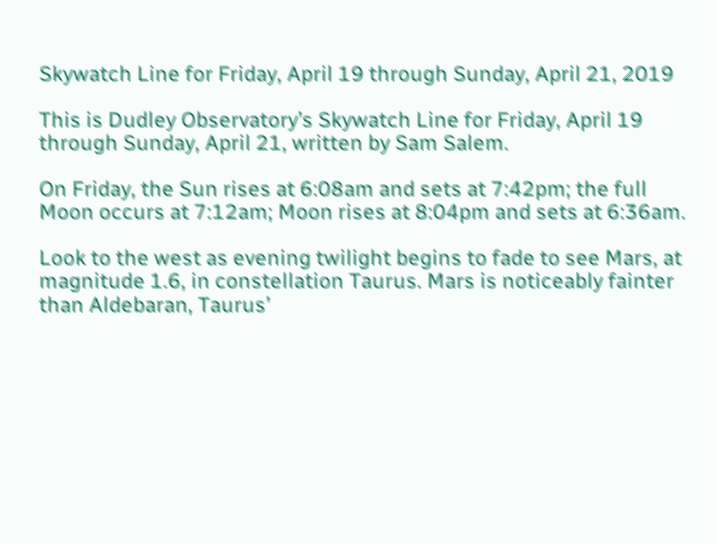Skywatch Line for Friday, April 19 through Sunday, April 21, 2019

This is Dudley Observatory’s Skywatch Line for Friday, April 19 through Sunday, April 21, written by Sam Salem.

On Friday, the Sun rises at 6:08am and sets at 7:42pm; the full Moon occurs at 7:12am; Moon rises at 8:04pm and sets at 6:36am.

Look to the west as evening twilight begins to fade to see Mars, at magnitude 1.6, in constellation Taurus. Mars is noticeably fainter than Aldebaran, Taurus’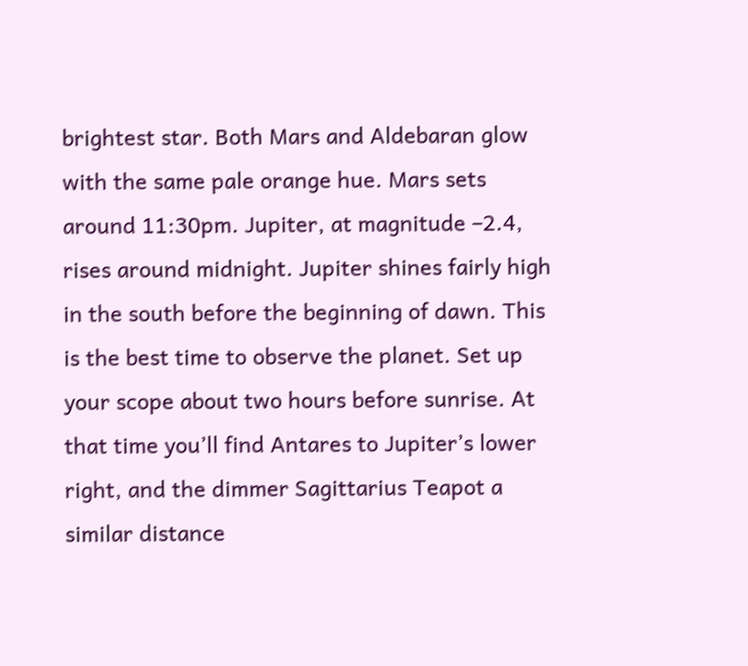brightest star. Both Mars and Aldebaran glow with the same pale orange hue. Mars sets around 11:30pm. Jupiter, at magnitude –2.4, rises around midnight. Jupiter shines fairly high in the south before the beginning of dawn. This is the best time to observe the planet. Set up your scope about two hours before sunrise. At that time you’ll find Antares to Jupiter’s lower right, and the dimmer Sagittarius Teapot a similar distance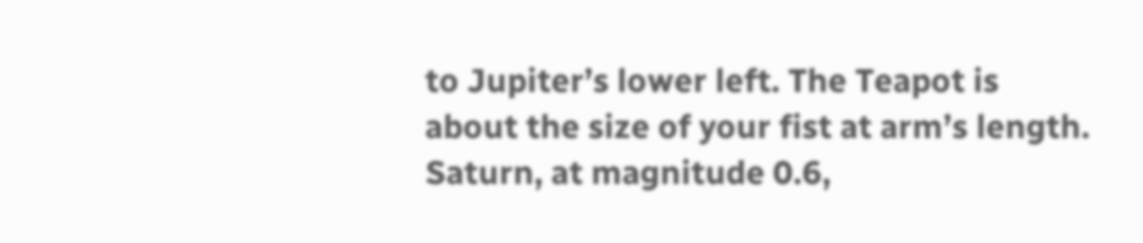to Jupiter’s lower left. The Teapot is about the size of your fist at arm’s length. Saturn, at magnitude 0.6,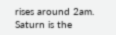rises around 2am. Saturn is the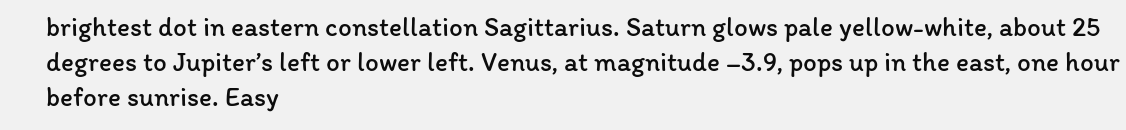brightest dot in eastern constellation Sagittarius. Saturn glows pale yellow-white, about 25 degrees to Jupiter’s left or lower left. Venus, at magnitude –3.9, pops up in the east, one hour before sunrise. Easy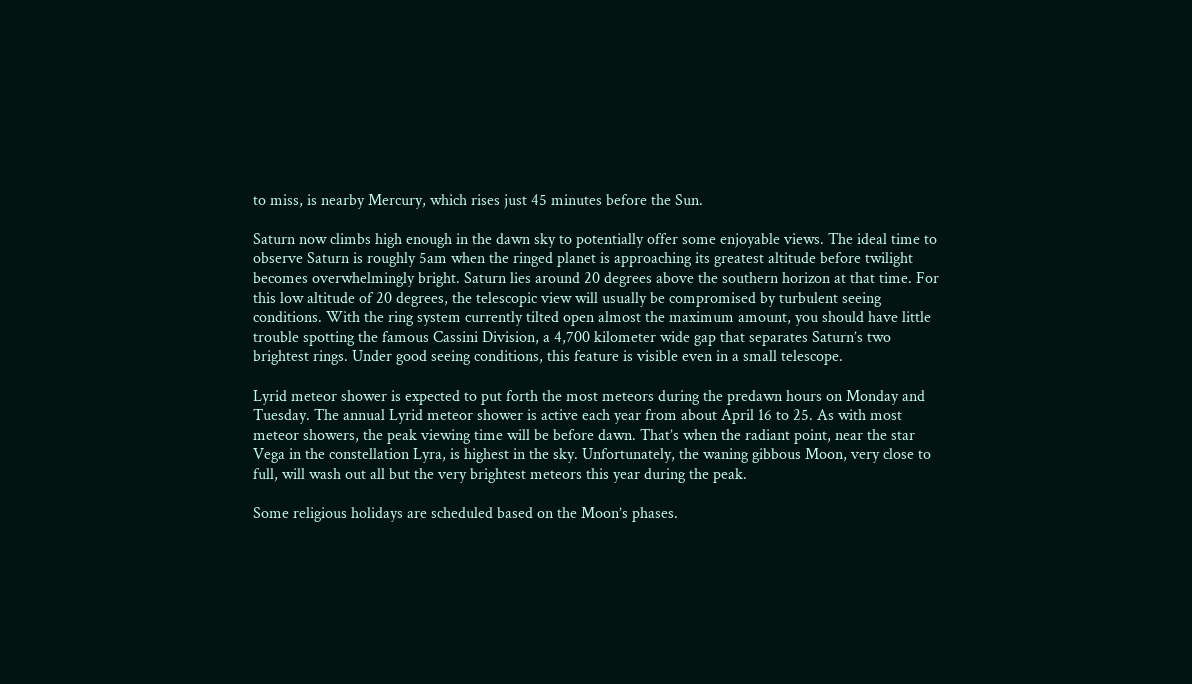to miss, is nearby Mercury, which rises just 45 minutes before the Sun.

Saturn now climbs high enough in the dawn sky to potentially offer some enjoyable views. The ideal time to observe Saturn is roughly 5am when the ringed planet is approaching its greatest altitude before twilight becomes overwhelmingly bright. Saturn lies around 20 degrees above the southern horizon at that time. For this low altitude of 20 degrees, the telescopic view will usually be compromised by turbulent seeing conditions. With the ring system currently tilted open almost the maximum amount, you should have little trouble spotting the famous Cassini Division, a 4,700 kilometer wide gap that separates Saturn’s two brightest rings. Under good seeing conditions, this feature is visible even in a small telescope.

Lyrid meteor shower is expected to put forth the most meteors during the predawn hours on Monday and Tuesday. The annual Lyrid meteor shower is active each year from about April 16 to 25. As with most meteor showers, the peak viewing time will be before dawn. That’s when the radiant point, near the star Vega in the constellation Lyra, is highest in the sky. Unfortunately, the waning gibbous Moon, very close to full, will wash out all but the very brightest meteors this year during the peak.

Some religious holidays are scheduled based on the Moon’s phases.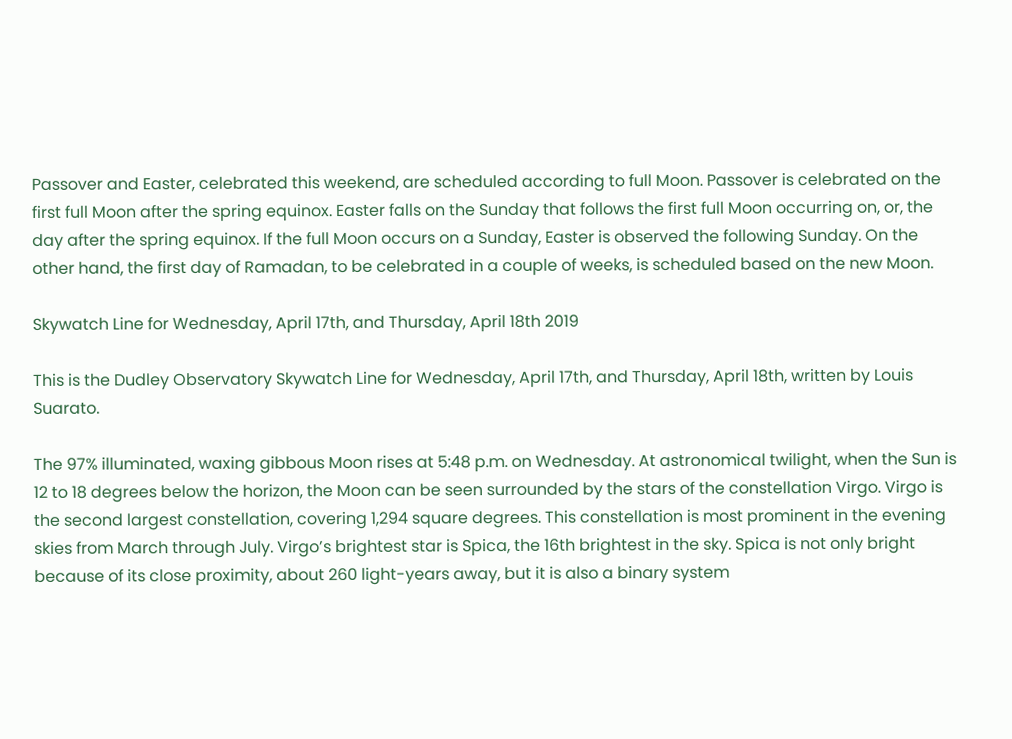Passover and Easter, celebrated this weekend, are scheduled according to full Moon. Passover is celebrated on the first full Moon after the spring equinox. Easter falls on the Sunday that follows the first full Moon occurring on, or, the day after the spring equinox. If the full Moon occurs on a Sunday, Easter is observed the following Sunday. On the other hand, the first day of Ramadan, to be celebrated in a couple of weeks, is scheduled based on the new Moon.

Skywatch Line for Wednesday, April 17th, and Thursday, April 18th 2019

This is the Dudley Observatory Skywatch Line for Wednesday, April 17th, and Thursday, April 18th, written by Louis Suarato.

The 97% illuminated, waxing gibbous Moon rises at 5:48 p.m. on Wednesday. At astronomical twilight, when the Sun is 12 to 18 degrees below the horizon, the Moon can be seen surrounded by the stars of the constellation Virgo. Virgo is the second largest constellation, covering 1,294 square degrees. This constellation is most prominent in the evening skies from March through July. Virgo’s brightest star is Spica, the 16th brightest in the sky. Spica is not only bright because of its close proximity, about 260 light-years away, but it is also a binary system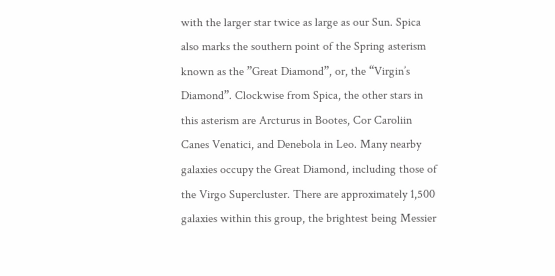with the larger star twice as large as our Sun. Spica also marks the southern point of the Spring asterism known as the ”Great Diamond”, or, the “Virgin’s Diamond”. Clockwise from Spica, the other stars in this asterism are Arcturus in Bootes, Cor Caroliin Canes Venatici, and Denebola in Leo. Many nearby galaxies occupy the Great Diamond, including those of the Virgo Supercluster. There are approximately 1,500 galaxies within this group, the brightest being Messier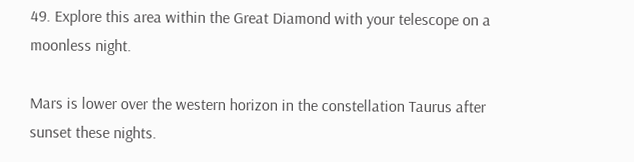49. Explore this area within the Great Diamond with your telescope on a moonless night.

Mars is lower over the western horizon in the constellation Taurus after sunset these nights.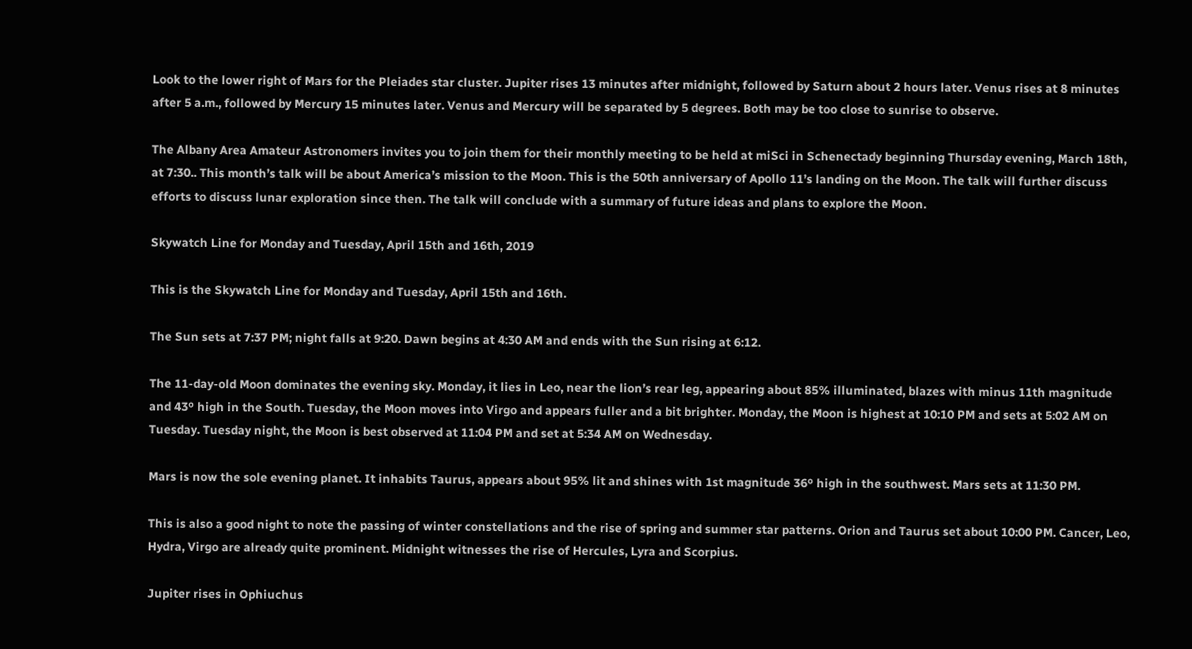Look to the lower right of Mars for the Pleiades star cluster. Jupiter rises 13 minutes after midnight, followed by Saturn about 2 hours later. Venus rises at 8 minutes after 5 a.m., followed by Mercury 15 minutes later. Venus and Mercury will be separated by 5 degrees. Both may be too close to sunrise to observe.

The Albany Area Amateur Astronomers invites you to join them for their monthly meeting to be held at miSci in Schenectady beginning Thursday evening, March 18th, at 7:30.. This month’s talk will be about America’s mission to the Moon. This is the 50th anniversary of Apollo 11’s landing on the Moon. The talk will further discuss efforts to discuss lunar exploration since then. The talk will conclude with a summary of future ideas and plans to explore the Moon.

Skywatch Line for Monday and Tuesday, April 15th and 16th, 2019

This is the Skywatch Line for Monday and Tuesday, April 15th and 16th.

The Sun sets at 7:37 PM; night falls at 9:20. Dawn begins at 4:30 AM and ends with the Sun rising at 6:12.

The 11-day-old Moon dominates the evening sky. Monday, it lies in Leo, near the lion’s rear leg, appearing about 85% illuminated, blazes with minus 11th magnitude and 43º high in the South. Tuesday, the Moon moves into Virgo and appears fuller and a bit brighter. Monday, the Moon is highest at 10:10 PM and sets at 5:02 AM on Tuesday. Tuesday night, the Moon is best observed at 11:04 PM and set at 5:34 AM on Wednesday.

Mars is now the sole evening planet. It inhabits Taurus, appears about 95% lit and shines with 1st magnitude 36º high in the southwest. Mars sets at 11:30 PM.

This is also a good night to note the passing of winter constellations and the rise of spring and summer star patterns. Orion and Taurus set about 10:00 PM. Cancer, Leo, Hydra, Virgo are already quite prominent. Midnight witnesses the rise of Hercules, Lyra and Scorpius.

Jupiter rises in Ophiuchus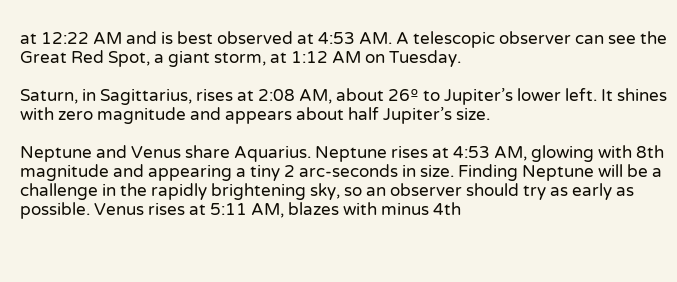at 12:22 AM and is best observed at 4:53 AM. A telescopic observer can see the Great Red Spot, a giant storm, at 1:12 AM on Tuesday.

Saturn, in Sagittarius, rises at 2:08 AM, about 26º to Jupiter’s lower left. It shines with zero magnitude and appears about half Jupiter’s size.

Neptune and Venus share Aquarius. Neptune rises at 4:53 AM, glowing with 8th magnitude and appearing a tiny 2 arc-seconds in size. Finding Neptune will be a challenge in the rapidly brightening sky, so an observer should try as early as possible. Venus rises at 5:11 AM, blazes with minus 4th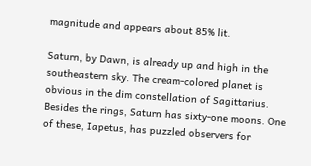magnitude and appears about 85% lit.

Saturn, by Dawn, is already up and high in the southeastern sky. The cream-colored planet is obvious in the dim constellation of Sagittarius. Besides the rings, Saturn has sixty-one moons. One of these, Iapetus, has puzzled observers for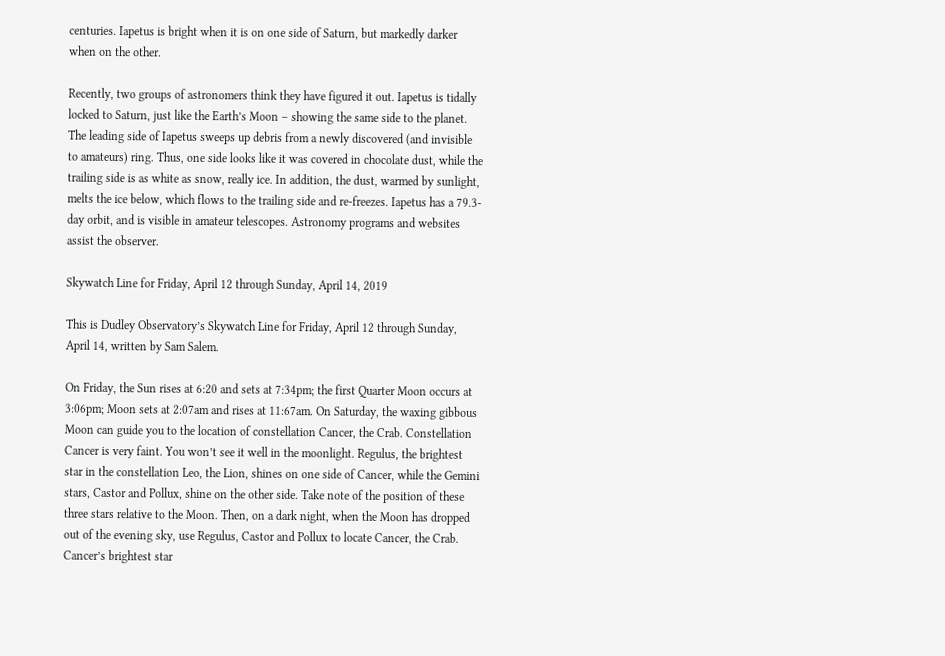centuries. Iapetus is bright when it is on one side of Saturn, but markedly darker when on the other.

Recently, two groups of astronomers think they have figured it out. Iapetus is tidally locked to Saturn, just like the Earth’s Moon – showing the same side to the planet. The leading side of Iapetus sweeps up debris from a newly discovered (and invisible to amateurs) ring. Thus, one side looks like it was covered in chocolate dust, while the trailing side is as white as snow, really ice. In addition, the dust, warmed by sunlight, melts the ice below, which flows to the trailing side and re-freezes. Iapetus has a 79.3-day orbit, and is visible in amateur telescopes. Astronomy programs and websites assist the observer.

Skywatch Line for Friday, April 12 through Sunday, April 14, 2019

This is Dudley Observatory’s Skywatch Line for Friday, April 12 through Sunday, April 14, written by Sam Salem.

On Friday, the Sun rises at 6:20 and sets at 7:34pm; the first Quarter Moon occurs at 3:06pm; Moon sets at 2:07am and rises at 11:67am. On Saturday, the waxing gibbous Moon can guide you to the location of constellation Cancer, the Crab. Constellation Cancer is very faint. You won’t see it well in the moonlight. Regulus, the brightest star in the constellation Leo, the Lion, shines on one side of Cancer, while the Gemini stars, Castor and Pollux, shine on the other side. Take note of the position of these three stars relative to the Moon. Then, on a dark night, when the Moon has dropped out of the evening sky, use Regulus, Castor and Pollux to locate Cancer, the Crab. Cancer’s brightest star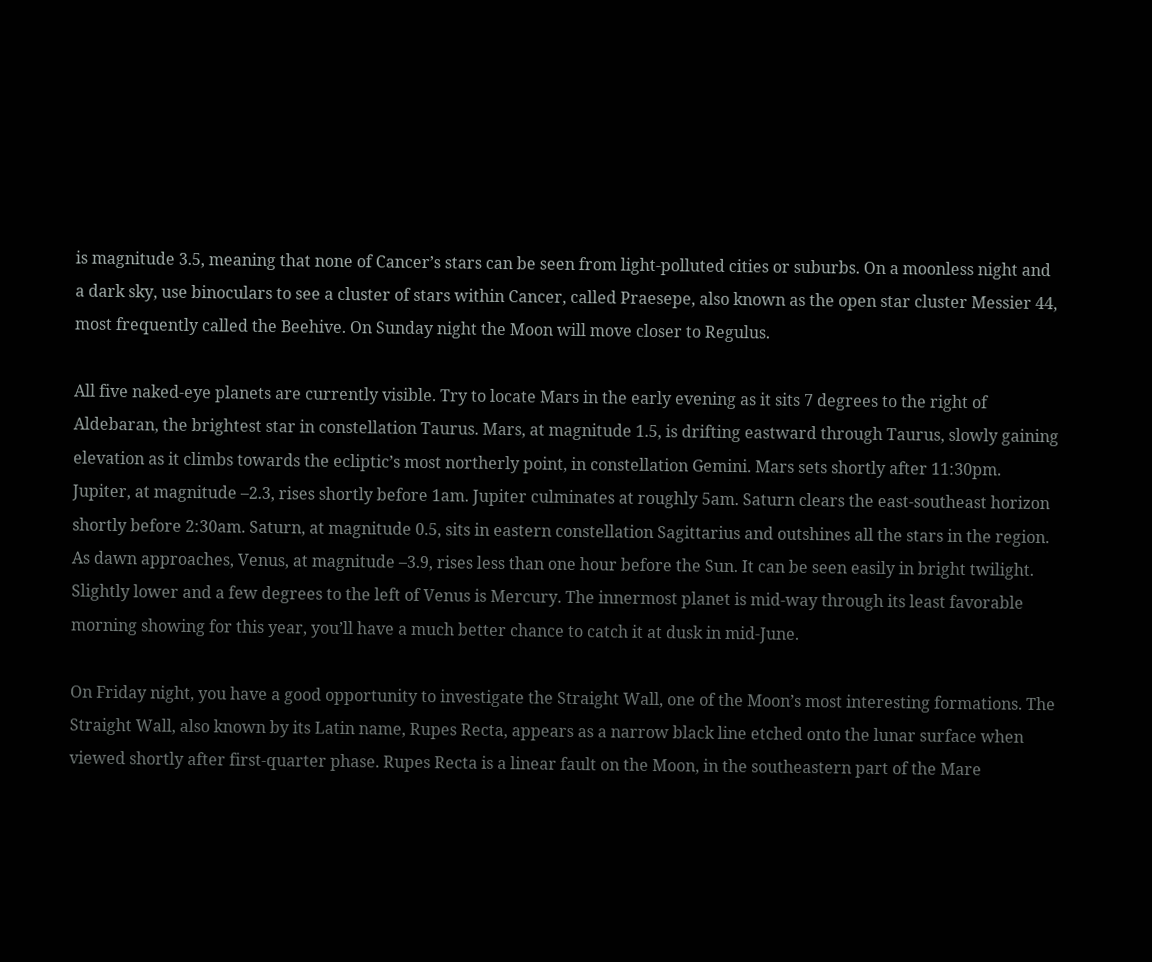is magnitude 3.5, meaning that none of Cancer’s stars can be seen from light-polluted cities or suburbs. On a moonless night and a dark sky, use binoculars to see a cluster of stars within Cancer, called Praesepe, also known as the open star cluster Messier 44, most frequently called the Beehive. On Sunday night the Moon will move closer to Regulus.

All five naked-eye planets are currently visible. Try to locate Mars in the early evening as it sits 7 degrees to the right of Aldebaran, the brightest star in constellation Taurus. Mars, at magnitude 1.5, is drifting eastward through Taurus, slowly gaining elevation as it climbs towards the ecliptic’s most northerly point, in constellation Gemini. Mars sets shortly after 11:30pm. Jupiter, at magnitude –2.3, rises shortly before 1am. Jupiter culminates at roughly 5am. Saturn clears the east-southeast horizon shortly before 2:30am. Saturn, at magnitude 0.5, sits in eastern constellation Sagittarius and outshines all the stars in the region. As dawn approaches, Venus, at magnitude –3.9, rises less than one hour before the Sun. It can be seen easily in bright twilight. Slightly lower and a few degrees to the left of Venus is Mercury. The innermost planet is mid-way through its least favorable morning showing for this year, you’ll have a much better chance to catch it at dusk in mid-June.

On Friday night, you have a good opportunity to investigate the Straight Wall, one of the Moon’s most interesting formations. The Straight Wall, also known by its Latin name, Rupes Recta, appears as a narrow black line etched onto the lunar surface when viewed shortly after first-quarter phase. Rupes Recta is a linear fault on the Moon, in the southeastern part of the Mare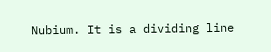Nubium. It is a dividing line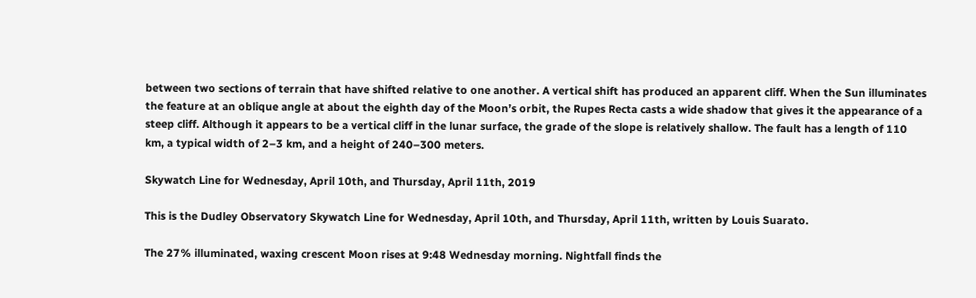between two sections of terrain that have shifted relative to one another. A vertical shift has produced an apparent cliff. When the Sun illuminates the feature at an oblique angle at about the eighth day of the Moon’s orbit, the Rupes Recta casts a wide shadow that gives it the appearance of a steep cliff. Although it appears to be a vertical cliff in the lunar surface, the grade of the slope is relatively shallow. The fault has a length of 110 km, a typical width of 2–3 km, and a height of 240–300 meters.

Skywatch Line for Wednesday, April 10th, and Thursday, April 11th, 2019

This is the Dudley Observatory Skywatch Line for Wednesday, April 10th, and Thursday, April 11th, written by Louis Suarato.

The 27% illuminated, waxing crescent Moon rises at 9:48 Wednesday morning. Nightfall finds the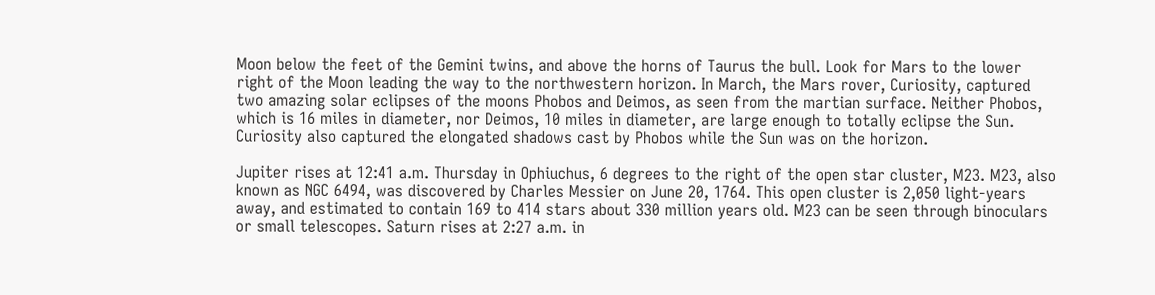Moon below the feet of the Gemini twins, and above the horns of Taurus the bull. Look for Mars to the lower right of the Moon leading the way to the northwestern horizon. In March, the Mars rover, Curiosity, captured two amazing solar eclipses of the moons Phobos and Deimos, as seen from the martian surface. Neither Phobos, which is 16 miles in diameter, nor Deimos, 10 miles in diameter, are large enough to totally eclipse the Sun. Curiosity also captured the elongated shadows cast by Phobos while the Sun was on the horizon.

Jupiter rises at 12:41 a.m. Thursday in Ophiuchus, 6 degrees to the right of the open star cluster, M23. M23, also known as NGC 6494, was discovered by Charles Messier on June 20, 1764. This open cluster is 2,050 light-years away, and estimated to contain 169 to 414 stars about 330 million years old. M23 can be seen through binoculars or small telescopes. Saturn rises at 2:27 a.m. in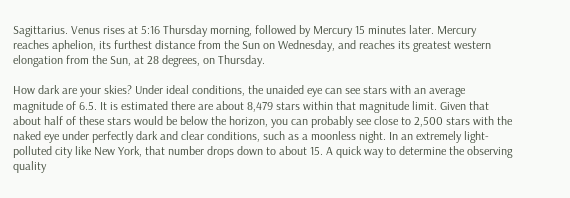Sagittarius. Venus rises at 5:16 Thursday morning, followed by Mercury 15 minutes later. Mercury reaches aphelion, its furthest distance from the Sun on Wednesday, and reaches its greatest western elongation from the Sun, at 28 degrees, on Thursday.

How dark are your skies? Under ideal conditions, the unaided eye can see stars with an average magnitude of 6.5. It is estimated there are about 8,479 stars within that magnitude limit. Given that about half of these stars would be below the horizon, you can probably see close to 2,500 stars with the naked eye under perfectly dark and clear conditions, such as a moonless night. In an extremely light-polluted city like New York, that number drops down to about 15. A quick way to determine the observing quality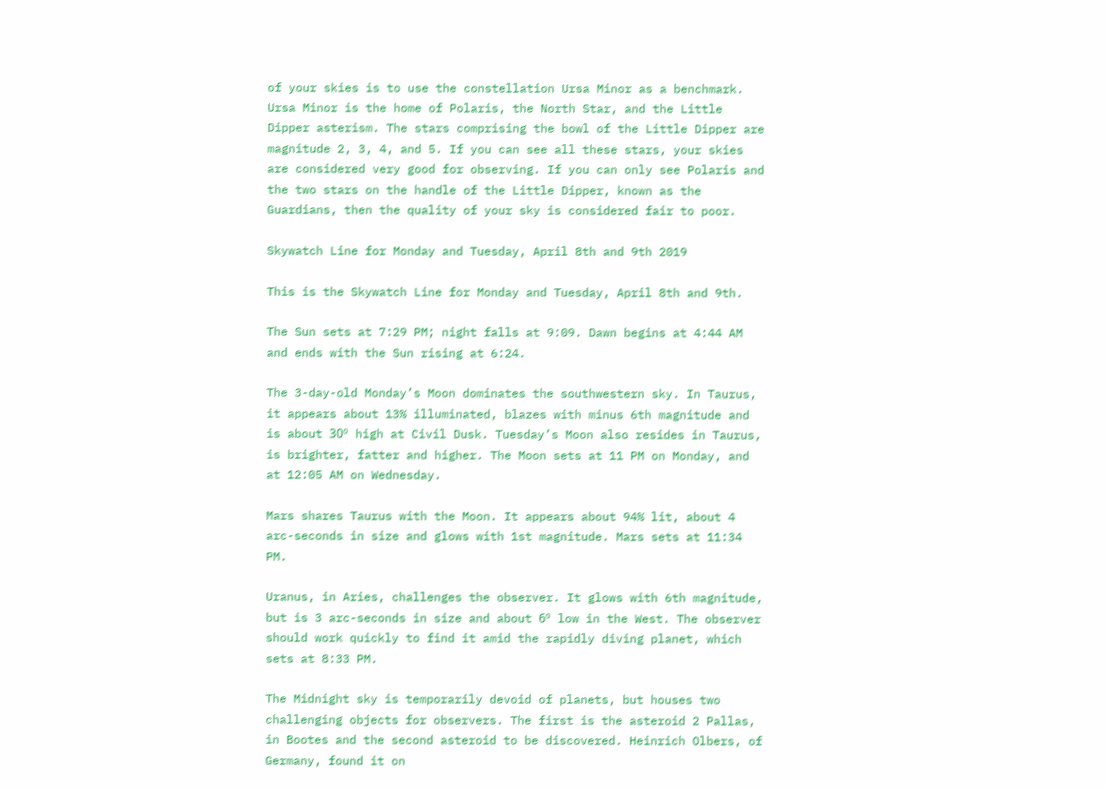of your skies is to use the constellation Ursa Minor as a benchmark. Ursa Minor is the home of Polaris, the North Star, and the Little Dipper asterism. The stars comprising the bowl of the Little Dipper are magnitude 2, 3, 4, and 5. If you can see all these stars, your skies are considered very good for observing. If you can only see Polaris and the two stars on the handle of the Little Dipper, known as the Guardians, then the quality of your sky is considered fair to poor.

Skywatch Line for Monday and Tuesday, April 8th and 9th 2019

This is the Skywatch Line for Monday and Tuesday, April 8th and 9th.

The Sun sets at 7:29 PM; night falls at 9:09. Dawn begins at 4:44 AM and ends with the Sun rising at 6:24.

The 3-day-old Monday’s Moon dominates the southwestern sky. In Taurus, it appears about 13% illuminated, blazes with minus 6th magnitude and is about 30º high at Civil Dusk. Tuesday’s Moon also resides in Taurus, is brighter, fatter and higher. The Moon sets at 11 PM on Monday, and at 12:05 AM on Wednesday.

Mars shares Taurus with the Moon. It appears about 94% lit, about 4 arc-seconds in size and glows with 1st magnitude. Mars sets at 11:34 PM.

Uranus, in Aries, challenges the observer. It glows with 6th magnitude, but is 3 arc-seconds in size and about 6º low in the West. The observer should work quickly to find it amid the rapidly diving planet, which sets at 8:33 PM.

The Midnight sky is temporarily devoid of planets, but houses two challenging objects for observers. The first is the asteroid 2 Pallas, in Bootes and the second asteroid to be discovered. Heinrich Olbers, of Germany, found it on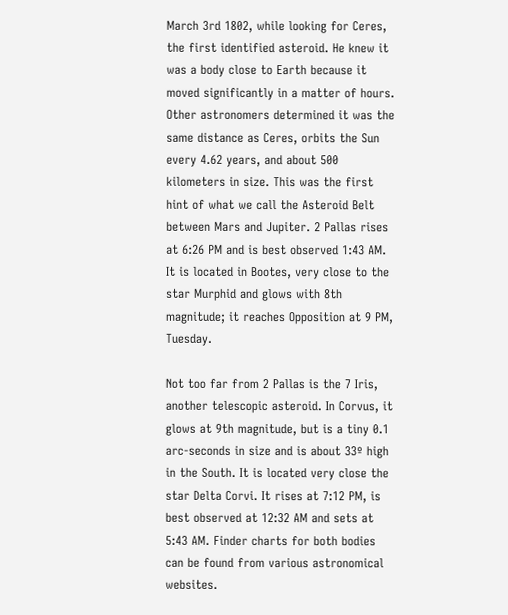March 3rd 1802, while looking for Ceres, the first identified asteroid. He knew it was a body close to Earth because it moved significantly in a matter of hours. Other astronomers determined it was the same distance as Ceres, orbits the Sun every 4.62 years, and about 500 kilometers in size. This was the first hint of what we call the Asteroid Belt between Mars and Jupiter. 2 Pallas rises at 6:26 PM and is best observed 1:43 AM. It is located in Bootes, very close to the star Murphid and glows with 8th magnitude; it reaches Opposition at 9 PM, Tuesday.

Not too far from 2 Pallas is the 7 Iris, another telescopic asteroid. In Corvus, it glows at 9th magnitude, but is a tiny 0.1 arc-seconds in size and is about 33º high in the South. It is located very close the star Delta Corvi. It rises at 7:12 PM, is best observed at 12:32 AM and sets at 5:43 AM. Finder charts for both bodies can be found from various astronomical websites.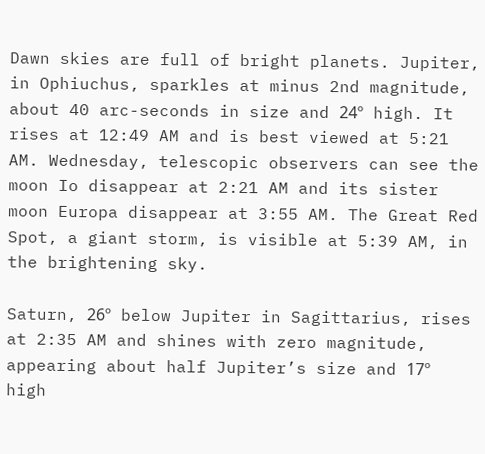Dawn skies are full of bright planets. Jupiter, in Ophiuchus, sparkles at minus 2nd magnitude, about 40 arc-seconds in size and 24º high. It rises at 12:49 AM and is best viewed at 5:21 AM. Wednesday, telescopic observers can see the moon Io disappear at 2:21 AM and its sister moon Europa disappear at 3:55 AM. The Great Red Spot, a giant storm, is visible at 5:39 AM, in the brightening sky.

Saturn, 26º below Jupiter in Sagittarius, rises at 2:35 AM and shines with zero magnitude, appearing about half Jupiter’s size and 17º high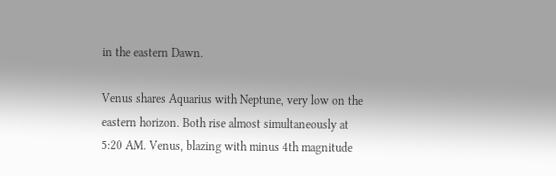in the eastern Dawn.

Venus shares Aquarius with Neptune, very low on the eastern horizon. Both rise almost simultaneously at 5:20 AM. Venus, blazing with minus 4th magnitude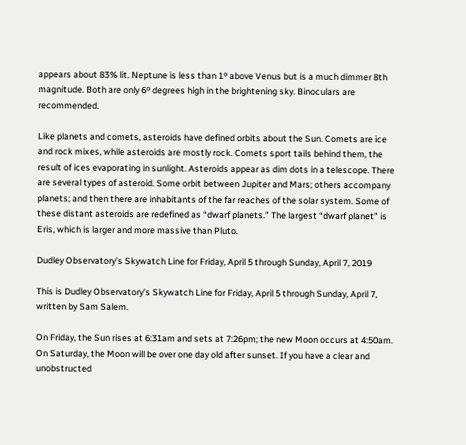appears about 83% lit. Neptune is less than 1º above Venus but is a much dimmer 8th magnitude. Both are only 6º degrees high in the brightening sky. Binoculars are recommended.

Like planets and comets, asteroids have defined orbits about the Sun. Comets are ice and rock mixes, while asteroids are mostly rock. Comets sport tails behind them, the result of ices evaporating in sunlight. Asteroids appear as dim dots in a telescope. There are several types of asteroid. Some orbit between Jupiter and Mars; others accompany planets; and then there are inhabitants of the far reaches of the solar system. Some of these distant asteroids are redefined as “dwarf planets.” The largest “dwarf planet” is Eris, which is larger and more massive than Pluto.

Dudley Observatory’s Skywatch Line for Friday, April 5 through Sunday, April 7, 2019

This is Dudley Observatory’s Skywatch Line for Friday, April 5 through Sunday, April 7, written by Sam Salem.

On Friday, the Sun rises at 6:31am and sets at 7:26pm; the new Moon occurs at 4:50am. On Saturday, the Moon will be over one day old after sunset. If you have a clear and unobstructed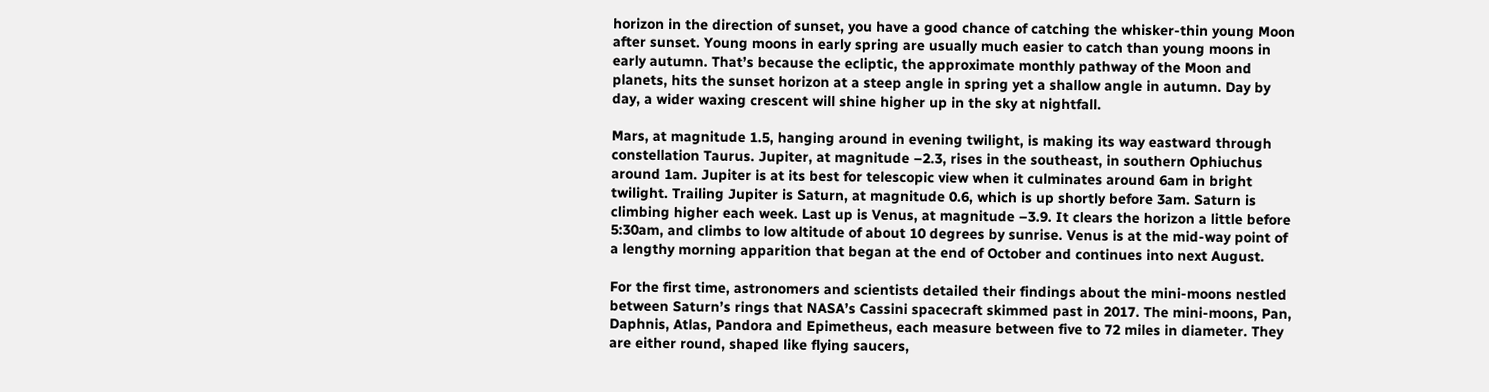horizon in the direction of sunset, you have a good chance of catching the whisker-thin young Moon after sunset. Young moons in early spring are usually much easier to catch than young moons in early autumn. That’s because the ecliptic, the approximate monthly pathway of the Moon and planets, hits the sunset horizon at a steep angle in spring yet a shallow angle in autumn. Day by day, a wider waxing crescent will shine higher up in the sky at nightfall.

Mars, at magnitude 1.5, hanging around in evening twilight, is making its way eastward through constellation Taurus. Jupiter, at magnitude –2.3, rises in the southeast, in southern Ophiuchus around 1am. Jupiter is at its best for telescopic view when it culminates around 6am in bright twilight. Trailing Jupiter is Saturn, at magnitude 0.6, which is up shortly before 3am. Saturn is climbing higher each week. Last up is Venus, at magnitude –3.9. It clears the horizon a little before 5:30am, and climbs to low altitude of about 10 degrees by sunrise. Venus is at the mid-way point of a lengthy morning apparition that began at the end of October and continues into next August.

For the first time, astronomers and scientists detailed their findings about the mini-moons nestled between Saturn’s rings that NASA’s Cassini spacecraft skimmed past in 2017. The mini-moons, Pan, Daphnis, Atlas, Pandora and Epimetheus, each measure between five to 72 miles in diameter. They are either round, shaped like flying saucers,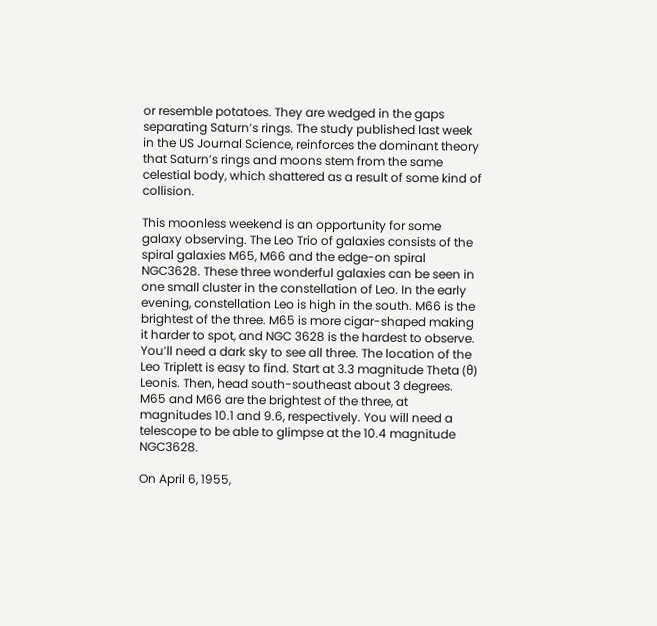or resemble potatoes. They are wedged in the gaps separating Saturn’s rings. The study published last week in the US Journal Science, reinforces the dominant theory that Saturn’s rings and moons stem from the same celestial body, which shattered as a result of some kind of collision.

This moonless weekend is an opportunity for some galaxy observing. The Leo Trio of galaxies consists of the spiral galaxies M65, M66 and the edge-on spiral NGC3628. These three wonderful galaxies can be seen in one small cluster in the constellation of Leo. In the early evening, constellation Leo is high in the south. M66 is the brightest of the three. M65 is more cigar-shaped making it harder to spot, and NGC 3628 is the hardest to observe. You’ll need a dark sky to see all three. The location of the Leo Triplett is easy to find. Start at 3.3 magnitude Theta (θ) Leonis. Then, head south-southeast about 3 degrees. M65 and M66 are the brightest of the three, at magnitudes 10.1 and 9.6, respectively. You will need a telescope to be able to glimpse at the 10.4 magnitude NGC3628.

On April 6, 1955,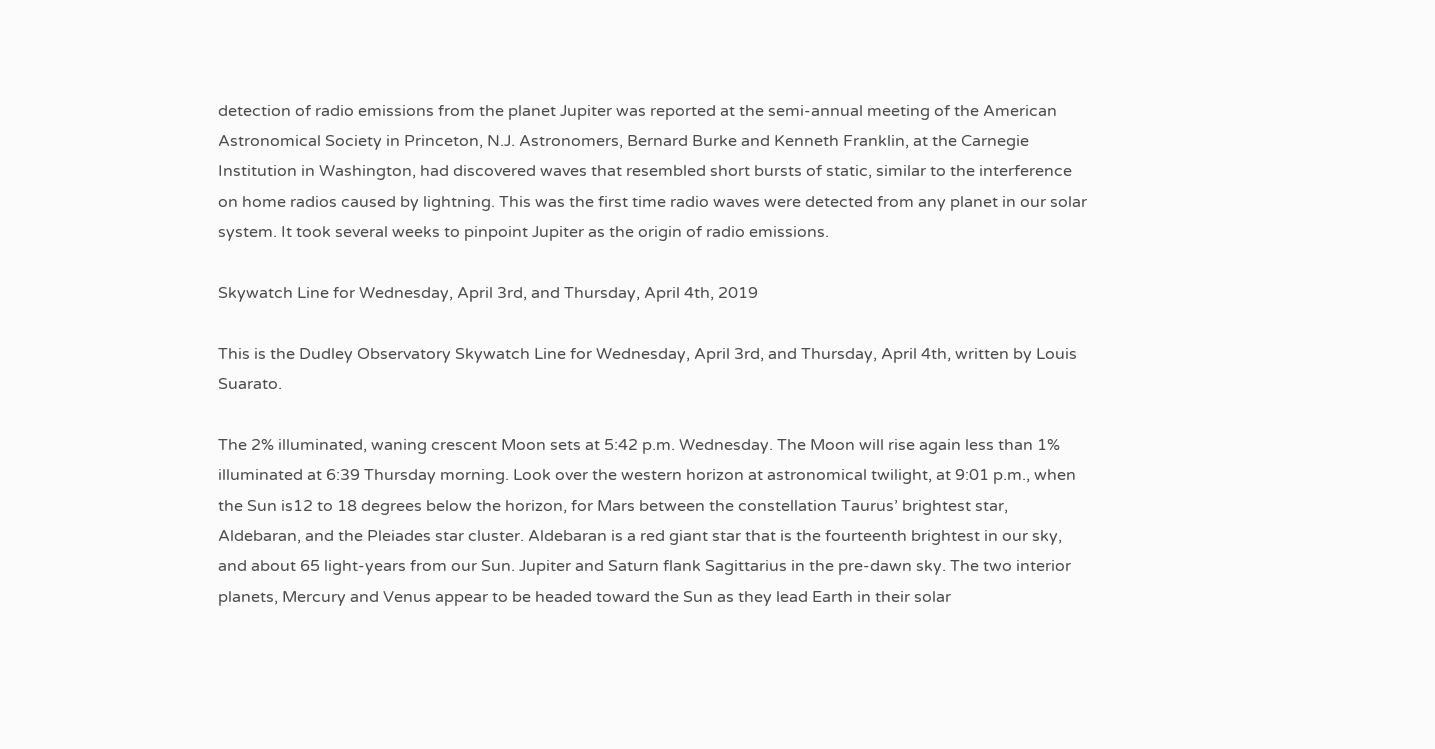detection of radio emissions from the planet Jupiter was reported at the semi-annual meeting of the American Astronomical Society in Princeton, N.J. Astronomers, Bernard Burke and Kenneth Franklin, at the Carnegie Institution in Washington, had discovered waves that resembled short bursts of static, similar to the interference on home radios caused by lightning. This was the first time radio waves were detected from any planet in our solar system. It took several weeks to pinpoint Jupiter as the origin of radio emissions.

Skywatch Line for Wednesday, April 3rd, and Thursday, April 4th, 2019

This is the Dudley Observatory Skywatch Line for Wednesday, April 3rd, and Thursday, April 4th, written by Louis Suarato.

The 2% illuminated, waning crescent Moon sets at 5:42 p.m. Wednesday. The Moon will rise again less than 1% illuminated at 6:39 Thursday morning. Look over the western horizon at astronomical twilight, at 9:01 p.m., when the Sun is12 to 18 degrees below the horizon, for Mars between the constellation Taurus’ brightest star, Aldebaran, and the Pleiades star cluster. Aldebaran is a red giant star that is the fourteenth brightest in our sky, and about 65 light-years from our Sun. Jupiter and Saturn flank Sagittarius in the pre-dawn sky. The two interior planets, Mercury and Venus appear to be headed toward the Sun as they lead Earth in their solar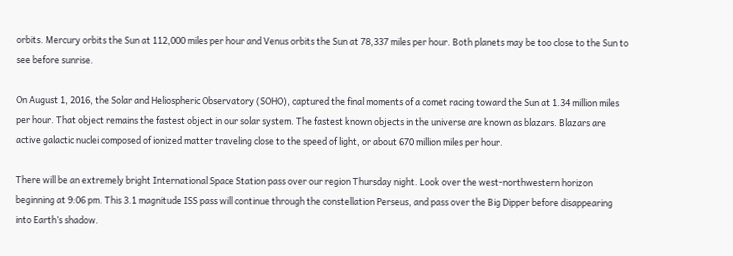orbits. Mercury orbits the Sun at 112,000 miles per hour and Venus orbits the Sun at 78,337 miles per hour. Both planets may be too close to the Sun to see before sunrise.

On August 1, 2016, the Solar and Heliospheric Observatory (SOHO), captured the final moments of a comet racing toward the Sun at 1.34 million miles per hour. That object remains the fastest object in our solar system. The fastest known objects in the universe are known as blazars. Blazars are active galactic nuclei composed of ionized matter traveling close to the speed of light, or about 670 million miles per hour.

There will be an extremely bright International Space Station pass over our region Thursday night. Look over the west-northwestern horizon beginning at 9:06 pm. This 3.1 magnitude ISS pass will continue through the constellation Perseus, and pass over the Big Dipper before disappearing into Earth’s shadow.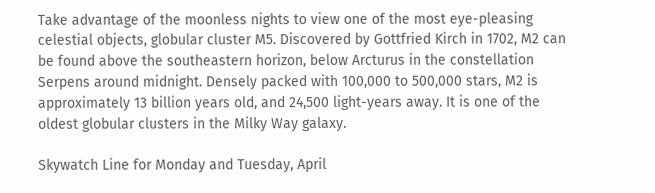Take advantage of the moonless nights to view one of the most eye-pleasing celestial objects, globular cluster M5. Discovered by Gottfried Kirch in 1702, M2 can be found above the southeastern horizon, below Arcturus in the constellation Serpens around midnight. Densely packed with 100,000 to 500,000 stars, M2 is approximately 13 billion years old, and 24,500 light-years away. It is one of the oldest globular clusters in the Milky Way galaxy.

Skywatch Line for Monday and Tuesday, April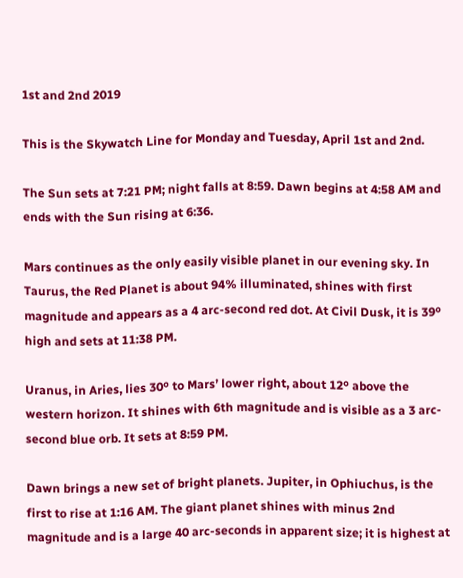1st and 2nd 2019

This is the Skywatch Line for Monday and Tuesday, April 1st and 2nd.

The Sun sets at 7:21 PM; night falls at 8:59. Dawn begins at 4:58 AM and ends with the Sun rising at 6:36.

Mars continues as the only easily visible planet in our evening sky. In Taurus, the Red Planet is about 94% illuminated, shines with first magnitude and appears as a 4 arc-second red dot. At Civil Dusk, it is 39º high and sets at 11:38 PM.

Uranus, in Aries, lies 30º to Mars’ lower right, about 12º above the western horizon. It shines with 6th magnitude and is visible as a 3 arc-second blue orb. It sets at 8:59 PM.

Dawn brings a new set of bright planets. Jupiter, in Ophiuchus, is the first to rise at 1:16 AM. The giant planet shines with minus 2nd magnitude and is a large 40 arc-seconds in apparent size; it is highest at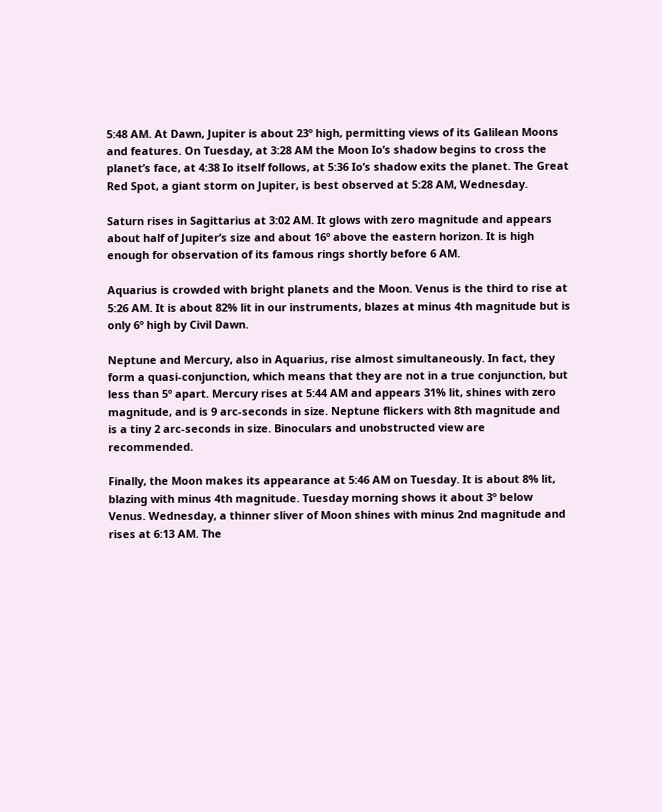5:48 AM. At Dawn, Jupiter is about 23º high, permitting views of its Galilean Moons and features. On Tuesday, at 3:28 AM the Moon Io’s shadow begins to cross the planet’s face, at 4:38 Io itself follows, at 5:36 Io’s shadow exits the planet. The Great Red Spot, a giant storm on Jupiter, is best observed at 5:28 AM, Wednesday.

Saturn rises in Sagittarius at 3:02 AM. It glows with zero magnitude and appears about half of Jupiter’s size and about 16º above the eastern horizon. It is high enough for observation of its famous rings shortly before 6 AM.

Aquarius is crowded with bright planets and the Moon. Venus is the third to rise at 5:26 AM. It is about 82% lit in our instruments, blazes at minus 4th magnitude but is only 6º high by Civil Dawn.

Neptune and Mercury, also in Aquarius, rise almost simultaneously. In fact, they form a quasi-conjunction, which means that they are not in a true conjunction, but less than 5º apart. Mercury rises at 5:44 AM and appears 31% lit, shines with zero magnitude, and is 9 arc-seconds in size. Neptune flickers with 8th magnitude and is a tiny 2 arc-seconds in size. Binoculars and unobstructed view are recommended.

Finally, the Moon makes its appearance at 5:46 AM on Tuesday. It is about 8% lit, blazing with minus 4th magnitude. Tuesday morning shows it about 3º below Venus. Wednesday, a thinner sliver of Moon shines with minus 2nd magnitude and rises at 6:13 AM. The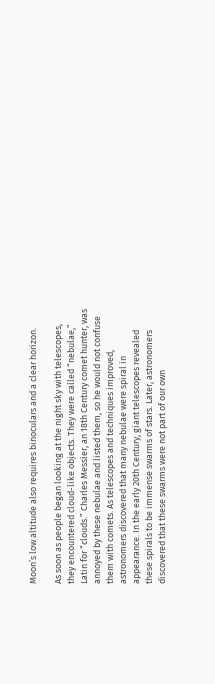Moon’s low altitude also requires binoculars and a clear horizon.

As soon as people began looking at the night sky with telescopes, they encountered cloud-like objects. They were called “nebulae,” Latin for “clouds.” Charles Messier, an 18th Century comet hunter, was annoyed by these nebulae and listed them, so he would not confuse them with comets. As telescopes and techniques improved, astronomers discovered that many nebulae were spiral in appearance. In the early 20th Century, giant telescopes revealed these spirals to be immense swarms of stars. Later, astronomers discovered that these swarms were not part of our own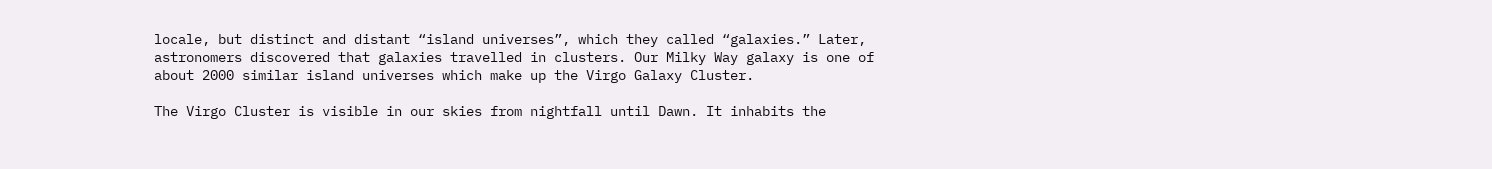locale, but distinct and distant “island universes”, which they called “galaxies.” Later, astronomers discovered that galaxies travelled in clusters. Our Milky Way galaxy is one of about 2000 similar island universes which make up the Virgo Galaxy Cluster.

The Virgo Cluster is visible in our skies from nightfall until Dawn. It inhabits the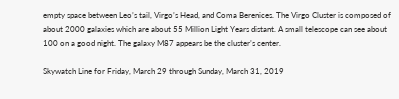empty space between Leo’s tail, Virgo’s Head, and Coma Berenices. The Virgo Cluster is composed of about 2000 galaxies which are about 55 Million Light Years distant. A small telescope can see about 100 on a good night. The galaxy M87 appears be the cluster’s center.

Skywatch Line for Friday, March 29 through Sunday, March 31, 2019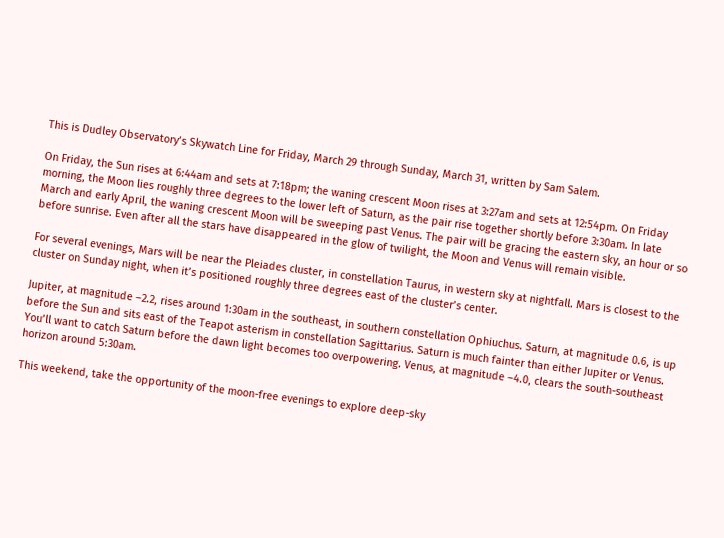This is Dudley Observatory’s Skywatch Line for Friday, March 29 through Sunday, March 31, written by Sam Salem.

On Friday, the Sun rises at 6:44am and sets at 7:18pm; the waning crescent Moon rises at 3:27am and sets at 12:54pm. On Friday morning, the Moon lies roughly three degrees to the lower left of Saturn, as the pair rise together shortly before 3:30am. In late March and early April, the waning crescent Moon will be sweeping past Venus. The pair will be gracing the eastern sky, an hour or so before sunrise. Even after all the stars have disappeared in the glow of twilight, the Moon and Venus will remain visible.

For several evenings, Mars will be near the Pleiades cluster, in constellation Taurus, in western sky at nightfall. Mars is closest to the cluster on Sunday night, when it’s positioned roughly three degrees east of the cluster’s center.

Jupiter, at magnitude –2.2, rises around 1:30am in the southeast, in southern constellation Ophiuchus. Saturn, at magnitude 0.6, is up before the Sun and sits east of the Teapot asterism in constellation Sagittarius. Saturn is much fainter than either Jupiter or Venus. You’ll want to catch Saturn before the dawn light becomes too overpowering. Venus, at magnitude –4.0, clears the south-southeast horizon around 5:30am.

This weekend, take the opportunity of the moon-free evenings to explore deep-sky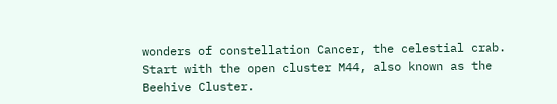wonders of constellation Cancer, the celestial crab. Start with the open cluster M44, also known as the Beehive Cluster.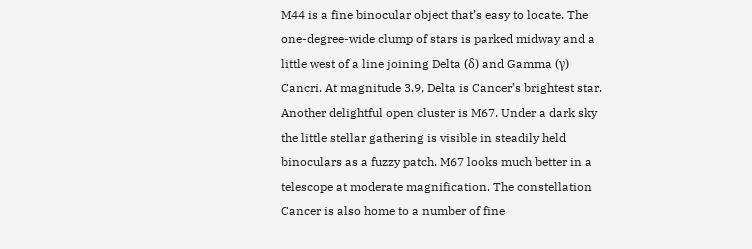M44 is a fine binocular object that’s easy to locate. The one-degree-wide clump of stars is parked midway and a little west of a line joining Delta (δ) and Gamma (γ) Cancri. At magnitude 3.9, Delta is Cancer’s brightest star. Another delightful open cluster is M67. Under a dark sky the little stellar gathering is visible in steadily held binoculars as a fuzzy patch. M67 looks much better in a telescope at moderate magnification. The constellation Cancer is also home to a number of fine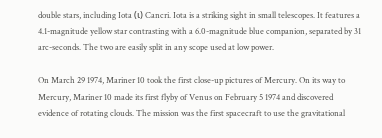double stars, including Iota (ι) Cancri. Iota is a striking sight in small telescopes. It features a 4.1-magnitude yellow star contrasting with a 6.0-magnitude blue companion, separated by 31 arc-seconds. The two are easily split in any scope used at low power.

On March 29 1974, Mariner 10 took the first close-up pictures of Mercury. On its way to Mercury, Mariner 10 made its first flyby of Venus on February 5 1974 and discovered evidence of rotating clouds. The mission was the first spacecraft to use the gravitational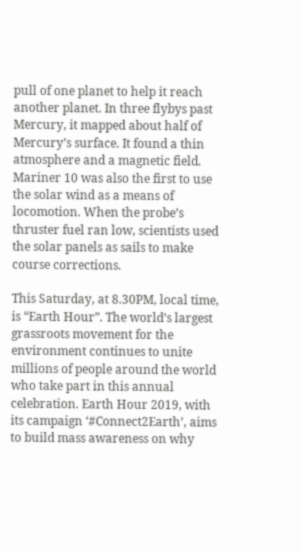pull of one planet to help it reach another planet. In three flybys past Mercury, it mapped about half of Mercury’s surface. It found a thin atmosphere and a magnetic field. Mariner 10 was also the first to use the solar wind as a means of locomotion. When the probe’s thruster fuel ran low, scientists used the solar panels as sails to make course corrections.

This Saturday, at 8.30PM, local time, is “Earth Hour”. The world’s largest grassroots movement for the environment continues to unite millions of people around the world who take part in this annual celebration. Earth Hour 2019, with its campaign ‘#Connect2Earth’, aims to build mass awareness on why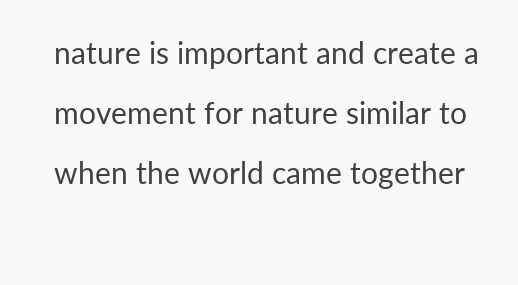nature is important and create a movement for nature similar to when the world came together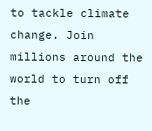to tackle climate change. Join millions around the world to turn off the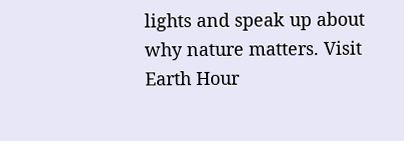lights and speak up about why nature matters. Visit Earth Hour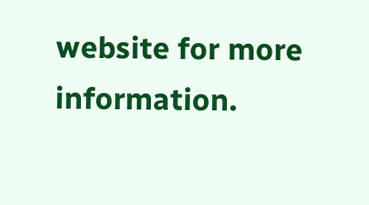website for more information.